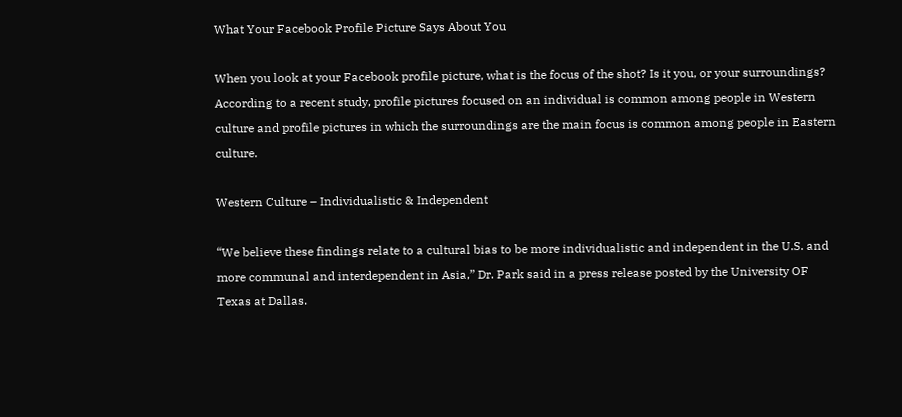What Your Facebook Profile Picture Says About You

When you look at your Facebook profile picture, what is the focus of the shot? Is it you, or your surroundings? According to a recent study, profile pictures focused on an individual is common among people in Western culture and profile pictures in which the surroundings are the main focus is common among people in Eastern culture.

Western Culture – Individualistic & Independent

“We believe these findings relate to a cultural bias to be more individualistic and independent in the U.S. and more communal and interdependent in Asia,” Dr. Park said in a press release posted by the University OF Texas at Dallas.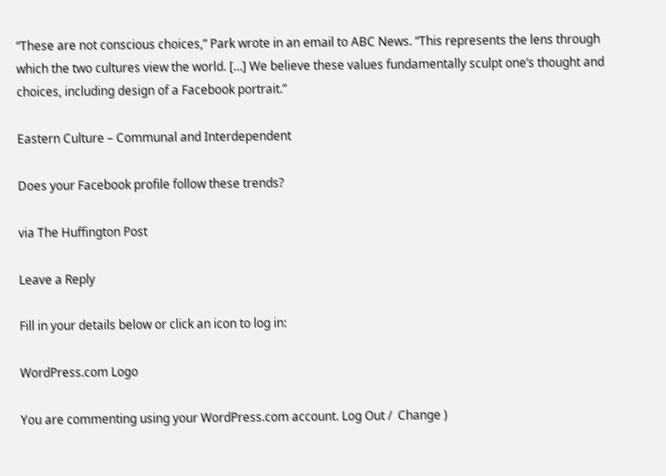“These are not conscious choices,” Park wrote in an email to ABC News. “This represents the lens through which the two cultures view the world. […] We believe these values fundamentally sculpt one’s thought and choices, including design of a Facebook portrait.”

Eastern Culture – Communal and Interdependent

Does your Facebook profile follow these trends?

via The Huffington Post

Leave a Reply

Fill in your details below or click an icon to log in:

WordPress.com Logo

You are commenting using your WordPress.com account. Log Out /  Change )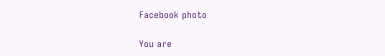Facebook photo

You are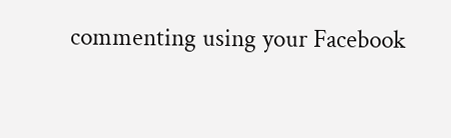commenting using your Facebook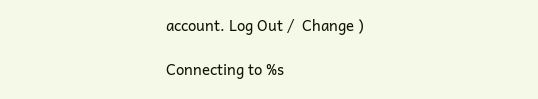account. Log Out /  Change )

Connecting to %s